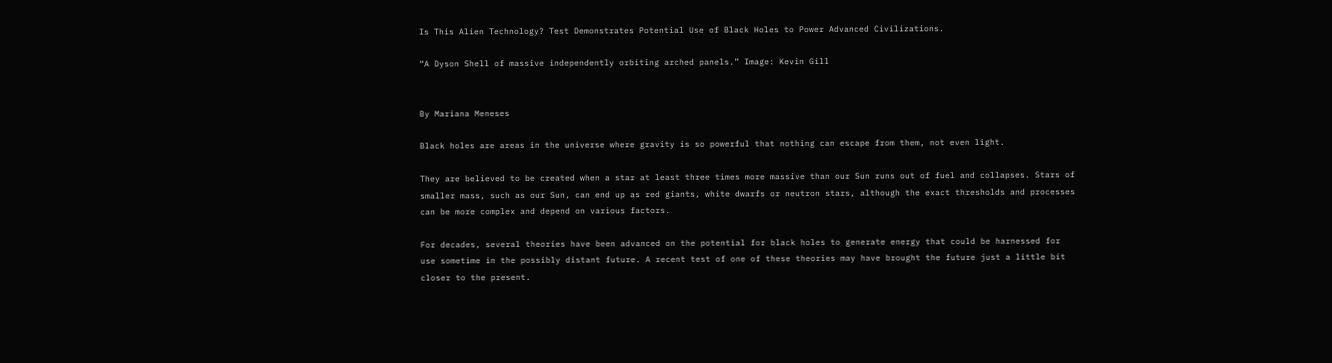Is This Alien Technology? Test Demonstrates Potential Use of Black Holes to Power Advanced Civilizations.

“A Dyson Shell of massive independently orbiting arched panels.” Image: Kevin Gill


By Mariana Meneses

Black holes are areas in the universe where gravity is so powerful that nothing can escape from them, not even light.

They are believed to be created when a star at least three times more massive than our Sun runs out of fuel and collapses. Stars of smaller mass, such as our Sun, can end up as red giants, white dwarfs or neutron stars, although the exact thresholds and processes can be more complex and depend on various factors.

For decades, several theories have been advanced on the potential for black holes to generate energy that could be harnessed for use sometime in the possibly distant future. A recent test of one of these theories may have brought the future just a little bit closer to the present.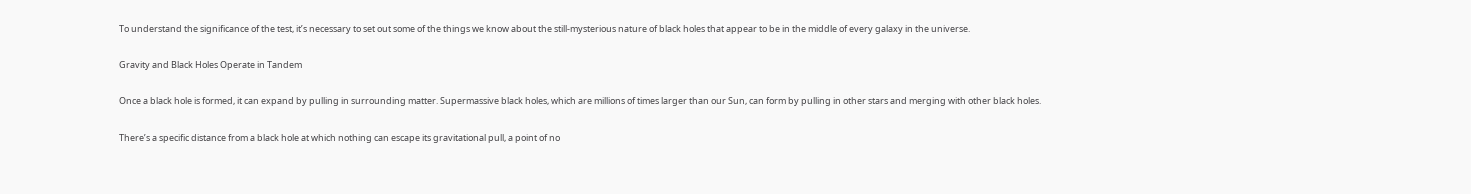To understand the significance of the test, it’s necessary to set out some of the things we know about the still-mysterious nature of black holes that appear to be in the middle of every galaxy in the universe.

Gravity and Black Holes Operate in Tandem

Once a black hole is formed, it can expand by pulling in surrounding matter. Supermassive black holes, which are millions of times larger than our Sun, can form by pulling in other stars and merging with other black holes.

There’s a specific distance from a black hole at which nothing can escape its gravitational pull, a point of no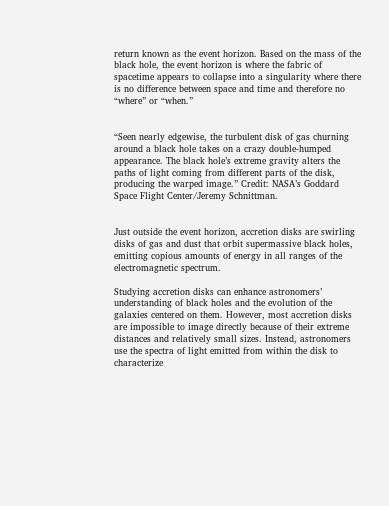return known as the event horizon. Based on the mass of the black hole, the event horizon is where the fabric of spacetime appears to collapse into a singularity where there is no difference between space and time and therefore no “where” or “when.”


“Seen nearly edgewise, the turbulent disk of gas churning around a black hole takes on a crazy double-humped appearance. The black hole’s extreme gravity alters the paths of light coming from different parts of the disk, producing the warped image.” Credit: NASA’s Goddard Space Flight Center/Jeremy Schnittman.


Just outside the event horizon, accretion disks are swirling disks of gas and dust that orbit supermassive black holes, emitting copious amounts of energy in all ranges of the electromagnetic spectrum.

Studying accretion disks can enhance astronomers’ understanding of black holes and the evolution of the galaxies centered on them. However, most accretion disks are impossible to image directly because of their extreme distances and relatively small sizes. Instead, astronomers use the spectra of light emitted from within the disk to characterize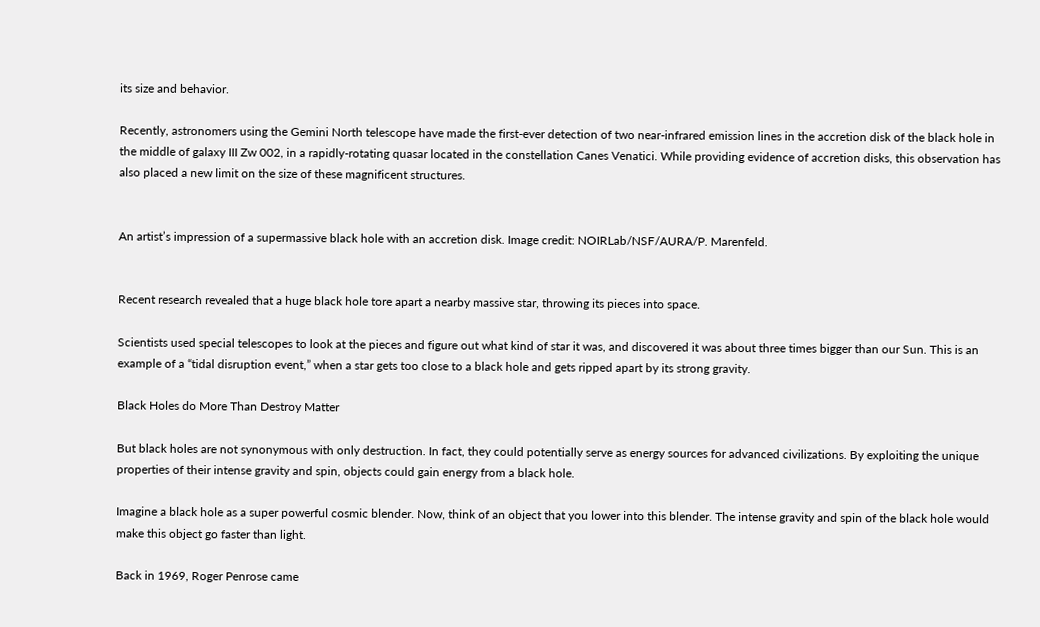its size and behavior.

Recently, astronomers using the Gemini North telescope have made the first-ever detection of two near-infrared emission lines in the accretion disk of the black hole in the middle of galaxy III Zw 002, in a rapidly-rotating quasar located in the constellation Canes Venatici. While providing evidence of accretion disks, this observation has also placed a new limit on the size of these magnificent structures.


An artist’s impression of a supermassive black hole with an accretion disk. Image credit: NOIRLab/NSF/AURA/P. Marenfeld.


Recent research revealed that a huge black hole tore apart a nearby massive star, throwing its pieces into space.

Scientists used special telescopes to look at the pieces and figure out what kind of star it was, and discovered it was about three times bigger than our Sun. This is an example of a “tidal disruption event,” when a star gets too close to a black hole and gets ripped apart by its strong gravity.

Black Holes do More Than Destroy Matter

But black holes are not synonymous with only destruction. In fact, they could potentially serve as energy sources for advanced civilizations. By exploiting the unique properties of their intense gravity and spin, objects could gain energy from a black hole.

Imagine a black hole as a super powerful cosmic blender. Now, think of an object that you lower into this blender. The intense gravity and spin of the black hole would make this object go faster than light.

Back in 1969, Roger Penrose came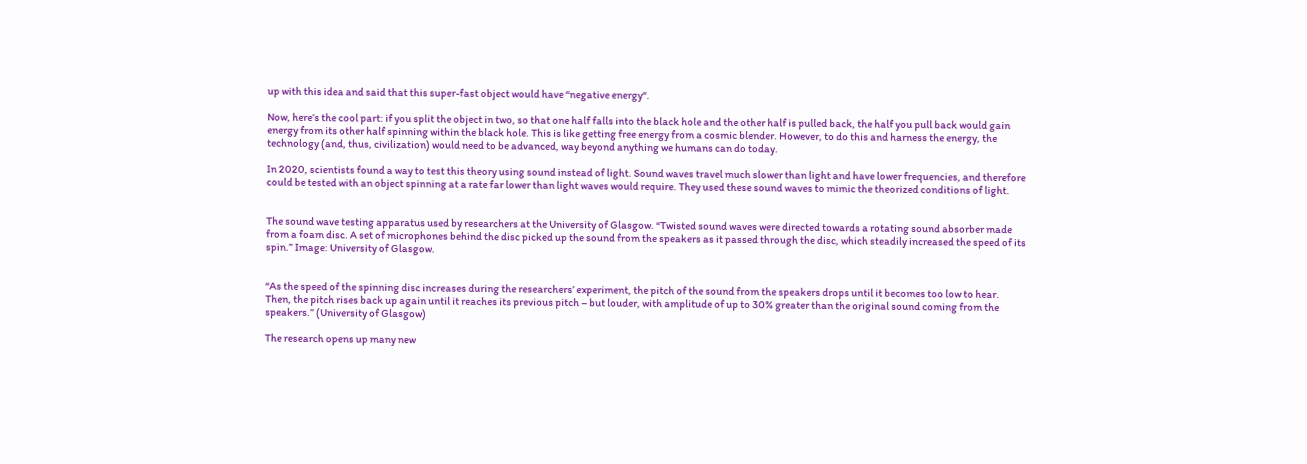up with this idea and said that this super-fast object would have “negative energy“.

Now, here’s the cool part: if you split the object in two, so that one half falls into the black hole and the other half is pulled back, the half you pull back would gain energy from its other half spinning within the black hole. This is like getting free energy from a cosmic blender. However, to do this and harness the energy, the technology (and, thus, civilization) would need to be advanced, way beyond anything we humans can do today.

In 2020, scientists found a way to test this theory using sound instead of light. Sound waves travel much slower than light and have lower frequencies, and therefore could be tested with an object spinning at a rate far lower than light waves would require. They used these sound waves to mimic the theorized conditions of light.


The sound wave testing apparatus used by researchers at the University of Glasgow. “Twisted sound waves were directed towards a rotating sound absorber made from a foam disc. A set of microphones behind the disc picked up the sound from the speakers as it passed through the disc, which steadily increased the speed of its spin.” Image: University of Glasgow.


“As the speed of the spinning disc increases during the researchers’ experiment, the pitch of the sound from the speakers drops until it becomes too low to hear. Then, the pitch rises back up again until it reaches its previous pitch – but louder, with amplitude of up to 30% greater than the original sound coming from the speakers.” (University of Glasgow)

The research opens up many new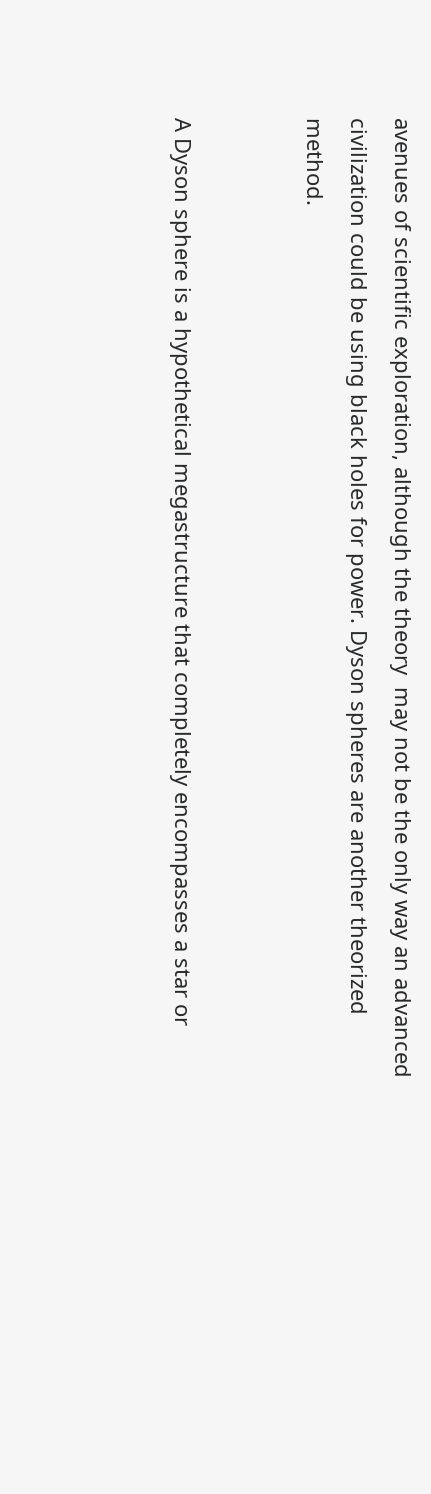avenues of scientific exploration, although the theory  may not be the only way an advanced civilization could be using black holes for power. Dyson spheres are another theorized method.


A Dyson sphere is a hypothetical megastructure that completely encompasses a star or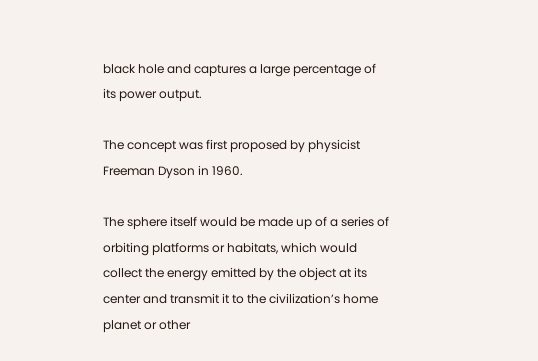black hole and captures a large percentage of its power output.

The concept was first proposed by physicist Freeman Dyson in 1960.

The sphere itself would be made up of a series of orbiting platforms or habitats, which would collect the energy emitted by the object at its center and transmit it to the civilization’s home planet or other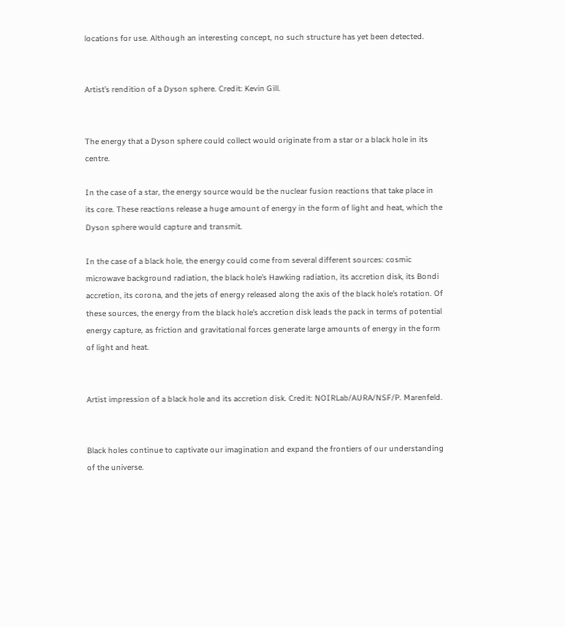locations for use. Although an interesting concept, no such structure has yet been detected.


Artist’s rendition of a Dyson sphere. Credit: Kevin Gill.


The energy that a Dyson sphere could collect would originate from a star or a black hole in its centre.

In the case of a star, the energy source would be the nuclear fusion reactions that take place in its core. These reactions release a huge amount of energy in the form of light and heat, which the Dyson sphere would capture and transmit.

In the case of a black hole, the energy could come from several different sources: cosmic microwave background radiation, the black hole’s Hawking radiation, its accretion disk, its Bondi accretion, its corona, and the jets of energy released along the axis of the black hole’s rotation. Of these sources, the energy from the black hole’s accretion disk leads the pack in terms of potential energy capture, as friction and gravitational forces generate large amounts of energy in the form of light and heat.


Artist impression of a black hole and its accretion disk. Credit: NOIRLab/AURA/NSF/P. Marenfeld.


Black holes continue to captivate our imagination and expand the frontiers of our understanding of the universe.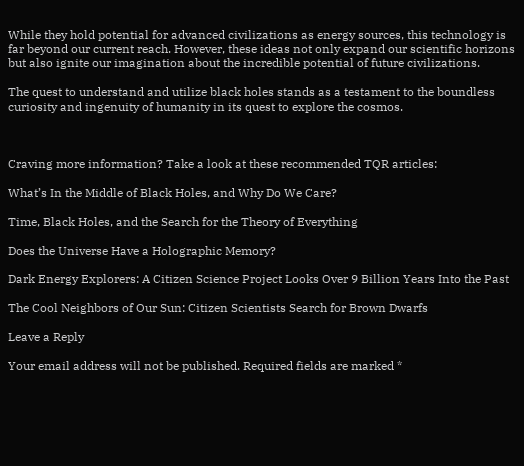While they hold potential for advanced civilizations as energy sources, this technology is far beyond our current reach. However, these ideas not only expand our scientific horizons but also ignite our imagination about the incredible potential of future civilizations.

The quest to understand and utilize black holes stands as a testament to the boundless curiosity and ingenuity of humanity in its quest to explore the cosmos.



Craving more information? Take a look at these recommended TQR articles:

What’s In the Middle of Black Holes, and Why Do We Care?

Time, Black Holes, and the Search for the Theory of Everything

Does the Universe Have a Holographic Memory?

Dark Energy Explorers: A Citizen Science Project Looks Over 9 Billion Years Into the Past

The Cool Neighbors of Our Sun: Citizen Scientists Search for Brown Dwarfs

Leave a Reply

Your email address will not be published. Required fields are marked *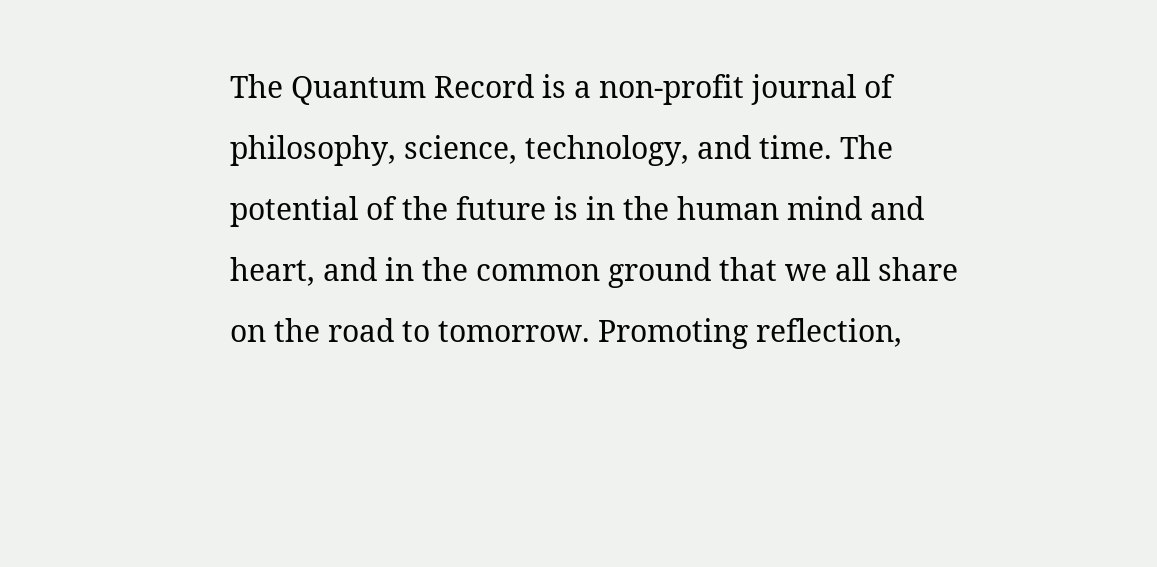The Quantum Record is a non-profit journal of philosophy, science, technology, and time. The potential of the future is in the human mind and heart, and in the common ground that we all share on the road to tomorrow. Promoting reflection,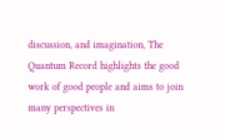discussion, and imagination, The Quantum Record highlights the good work of good people and aims to join many perspectives in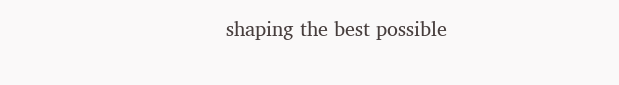shaping the best possible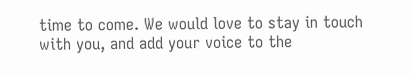time to come. We would love to stay in touch with you, and add your voice to the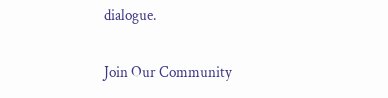dialogue.

Join Our Community